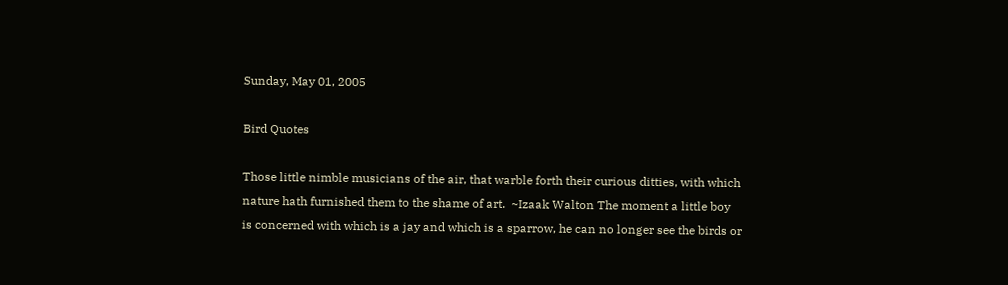Sunday, May 01, 2005

Bird Quotes

Those little nimble musicians of the air, that warble forth their curious ditties, with which nature hath furnished them to the shame of art.  ~Izaak Walton The moment a little boy is concerned with which is a jay and which is a sparrow, he can no longer see the birds or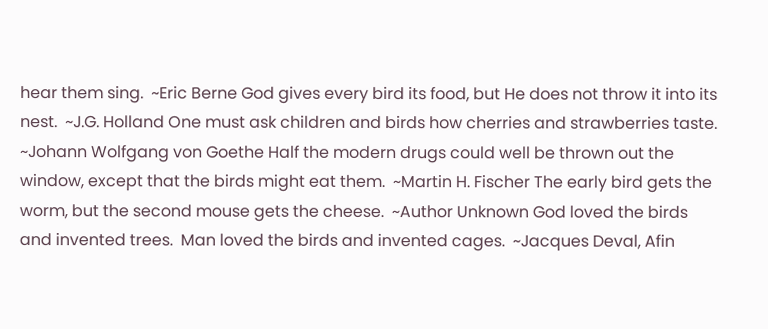hear them sing.  ~Eric Berne God gives every bird its food, but He does not throw it into its nest.  ~J.G. Holland One must ask children and birds how cherries and strawberries taste.  ~Johann Wolfgang von Goethe Half the modern drugs could well be thrown out the window, except that the birds might eat them.  ~Martin H. Fischer The early bird gets the worm, but the second mouse gets the cheese.  ~Author Unknown God loved the birds and invented trees.  Man loved the birds and invented cages.  ~Jacques Deval, Afin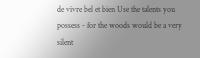de vivre bel et bien Use the talents you possess - for the woods would be a very silent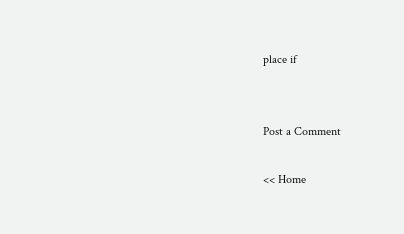place if


Post a Comment

<< Home